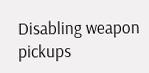Disabling weapon pickups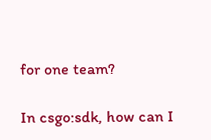for one team?

In csgo:sdk, how can I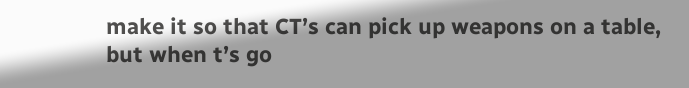make it so that CT’s can pick up weapons on a table, but when t’s go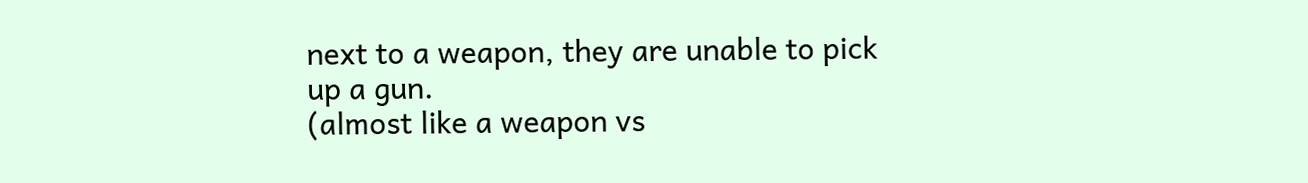next to a weapon, they are unable to pick up a gun.
(almost like a weapon vs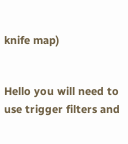knife map)


Hello you will need to use trigger filters and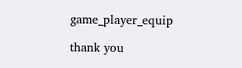game_player_equip

thank you